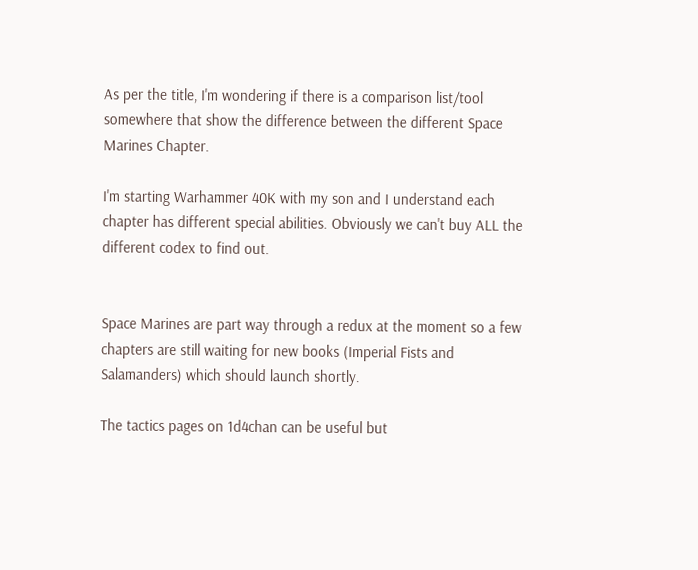As per the title, I'm wondering if there is a comparison list/tool somewhere that show the difference between the different Space Marines Chapter.

I'm starting Warhammer 40K with my son and I understand each chapter has different special abilities. Obviously we can't buy ALL the different codex to find out.


Space Marines are part way through a redux at the moment so a few chapters are still waiting for new books (Imperial Fists and Salamanders) which should launch shortly.

The tactics pages on 1d4chan can be useful but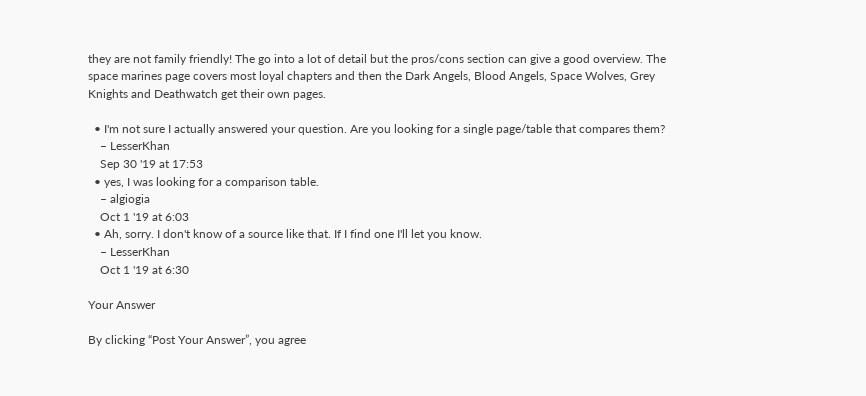they are not family friendly! The go into a lot of detail but the pros/cons section can give a good overview. The space marines page covers most loyal chapters and then the Dark Angels, Blood Angels, Space Wolves, Grey Knights and Deathwatch get their own pages.

  • I'm not sure I actually answered your question. Are you looking for a single page/table that compares them?
    – LesserKhan
    Sep 30 '19 at 17:53
  • yes, I was looking for a comparison table.
    – algiogia
    Oct 1 '19 at 6:03
  • Ah, sorry. I don't know of a source like that. If I find one I'll let you know.
    – LesserKhan
    Oct 1 '19 at 6:30

Your Answer

By clicking “Post Your Answer”, you agree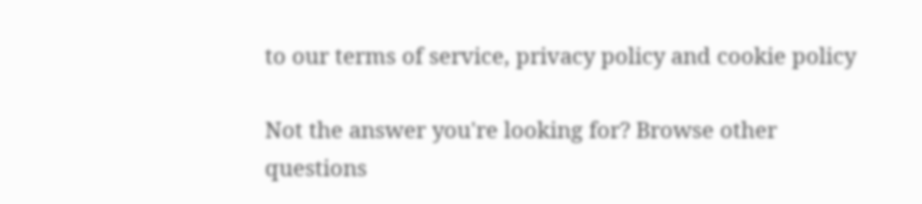to our terms of service, privacy policy and cookie policy

Not the answer you're looking for? Browse other questions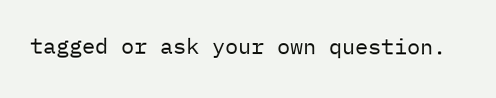tagged or ask your own question.